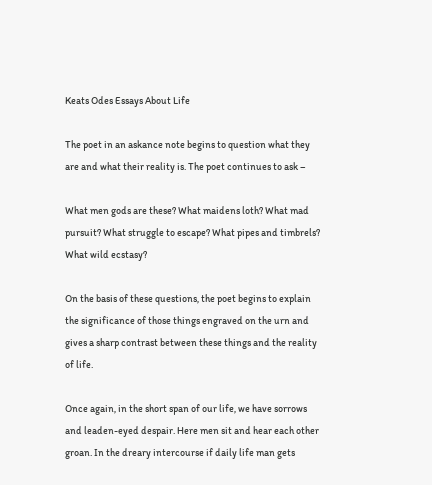Keats Odes Essays About Life

The poet in an askance note begins to question what they are and what their reality is. The poet continues to ask –

What men gods are these? What maidens loth? What mad pursuit? What struggle to escape? What pipes and timbrels? What wild ecstasy?

On the basis of these questions, the poet begins to explain the significance of those things engraved on the urn and gives a sharp contrast between these things and the reality of life.

Once again, in the short span of our life, we have sorrows and leaden-eyed despair. Here men sit and hear each other groan. In the dreary intercourse if daily life man gets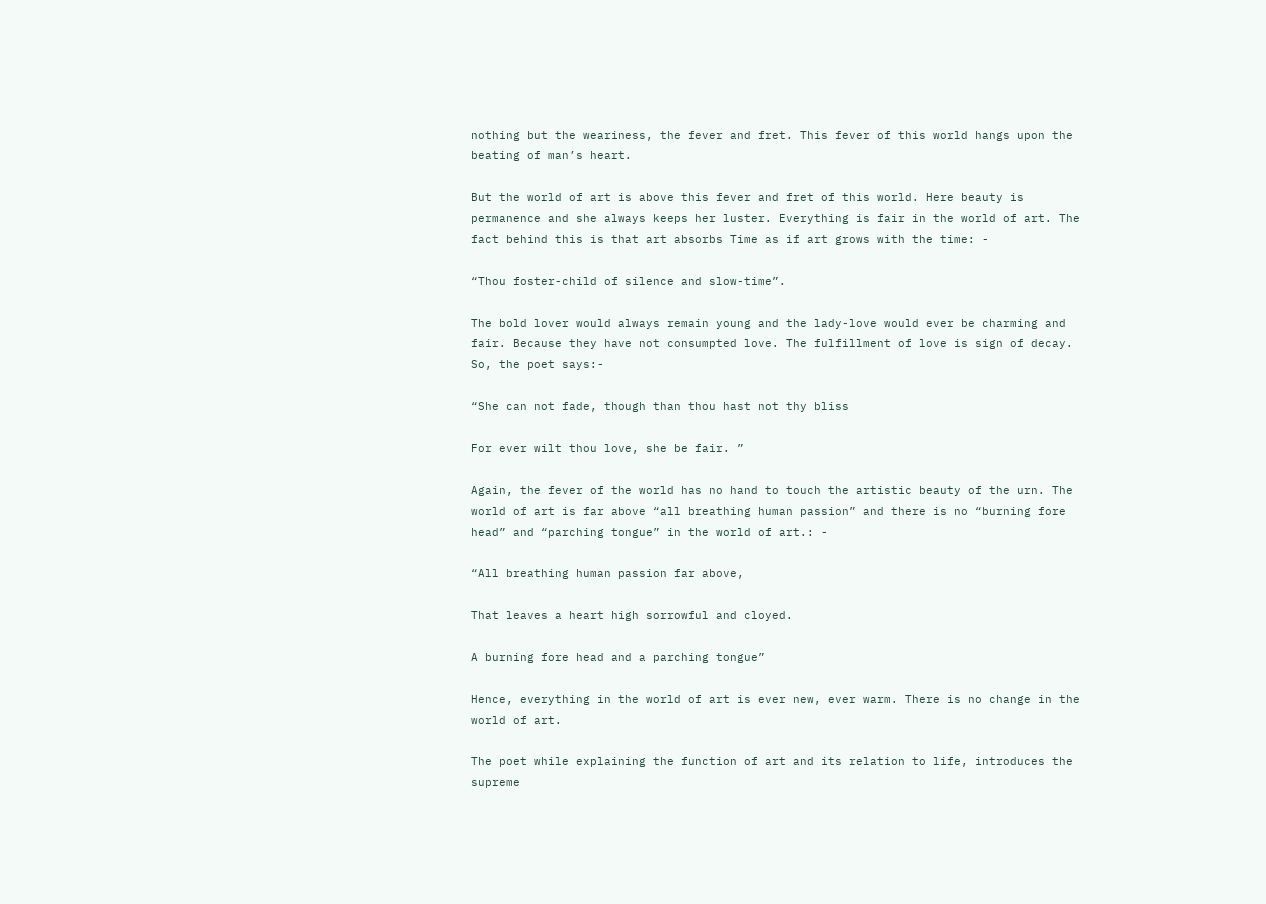nothing but the weariness, the fever and fret. This fever of this world hangs upon the beating of man’s heart.

But the world of art is above this fever and fret of this world. Here beauty is permanence and she always keeps her luster. Everything is fair in the world of art. The fact behind this is that art absorbs Time as if art grows with the time: -

“Thou foster-child of silence and slow-time”.

The bold lover would always remain young and the lady-love would ever be charming and fair. Because they have not consumpted love. The fulfillment of love is sign of decay. So, the poet says:-

“She can not fade, though than thou hast not thy bliss

For ever wilt thou love, she be fair. ”

Again, the fever of the world has no hand to touch the artistic beauty of the urn. The world of art is far above “all breathing human passion” and there is no “burning fore head” and “parching tongue” in the world of art.: -

“All breathing human passion far above,

That leaves a heart high sorrowful and cloyed.

A burning fore head and a parching tongue”

Hence, everything in the world of art is ever new, ever warm. There is no change in the world of art.

The poet while explaining the function of art and its relation to life, introduces the supreme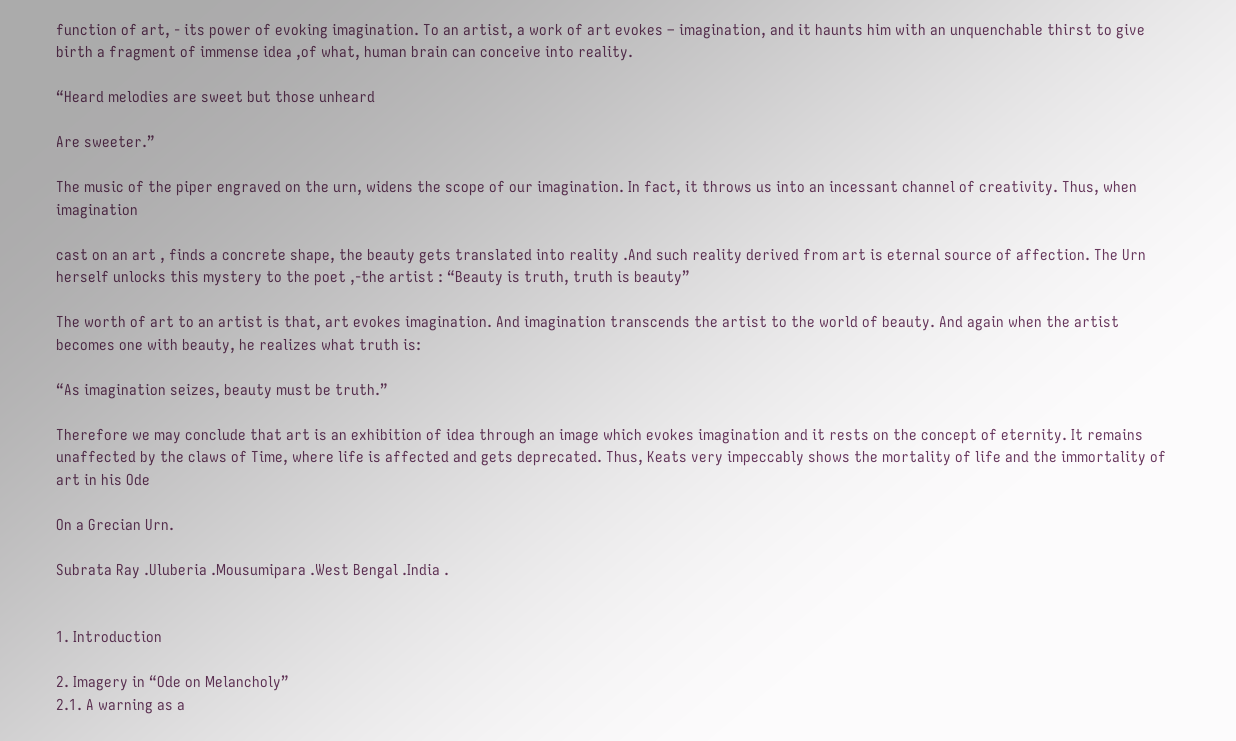function of art, - its power of evoking imagination. To an artist, a work of art evokes – imagination, and it haunts him with an unquenchable thirst to give birth a fragment of immense idea ,of what, human brain can conceive into reality.

“Heard melodies are sweet but those unheard

Are sweeter.”

The music of the piper engraved on the urn, widens the scope of our imagination. In fact, it throws us into an incessant channel of creativity. Thus, when imagination

cast on an art , finds a concrete shape, the beauty gets translated into reality .And such reality derived from art is eternal source of affection. The Urn herself unlocks this mystery to the poet ,-the artist : “Beauty is truth, truth is beauty”

The worth of art to an artist is that, art evokes imagination. And imagination transcends the artist to the world of beauty. And again when the artist becomes one with beauty, he realizes what truth is:

“As imagination seizes, beauty must be truth.”

Therefore we may conclude that art is an exhibition of idea through an image which evokes imagination and it rests on the concept of eternity. It remains unaffected by the claws of Time, where life is affected and gets deprecated. Thus, Keats very impeccably shows the mortality of life and the immortality of art in his Ode

On a Grecian Urn.

Subrata Ray .Uluberia .Mousumipara .West Bengal .India .


1. Introduction

2. Imagery in “Ode on Melancholy”
2.1. A warning as a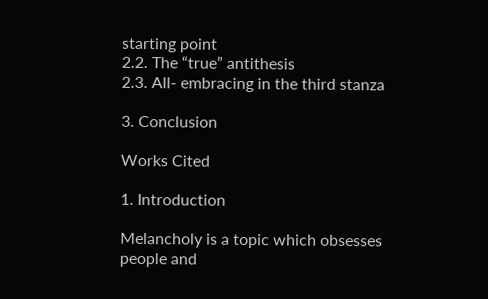starting point
2.2. The “true” antithesis
2.3. All- embracing in the third stanza

3. Conclusion

Works Cited

1. Introduction

Melancholy is a topic which obsesses people and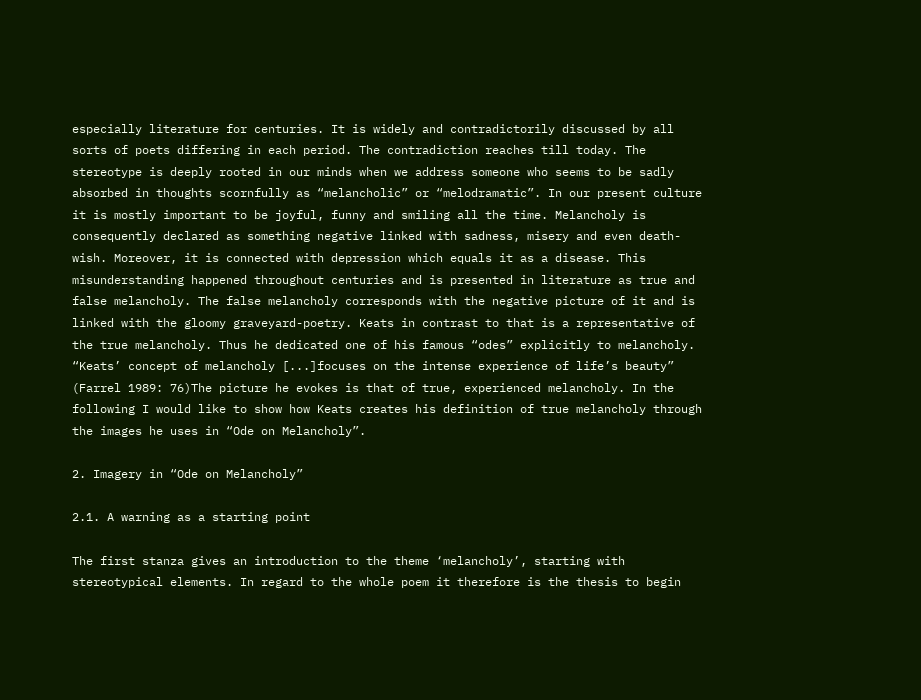especially literature for centuries. It is widely and contradictorily discussed by all sorts of poets differing in each period. The contradiction reaches till today. The stereotype is deeply rooted in our minds when we address someone who seems to be sadly absorbed in thoughts scornfully as “melancholic” or “melodramatic”. In our present culture it is mostly important to be joyful, funny and smiling all the time. Melancholy is consequently declared as something negative linked with sadness, misery and even death-wish. Moreover, it is connected with depression which equals it as a disease. This misunderstanding happened throughout centuries and is presented in literature as true and false melancholy. The false melancholy corresponds with the negative picture of it and is linked with the gloomy graveyard-poetry. Keats in contrast to that is a representative of the true melancholy. Thus he dedicated one of his famous “odes” explicitly to melancholy. “Keats’ concept of melancholy [...]focuses on the intense experience of life’s beauty” (Farrel 1989: 76)The picture he evokes is that of true, experienced melancholy. In the following I would like to show how Keats creates his definition of true melancholy through the images he uses in “Ode on Melancholy”.

2. Imagery in “Ode on Melancholy”

2.1. A warning as a starting point

The first stanza gives an introduction to the theme ‘melancholy’, starting with stereotypical elements. In regard to the whole poem it therefore is the thesis to begin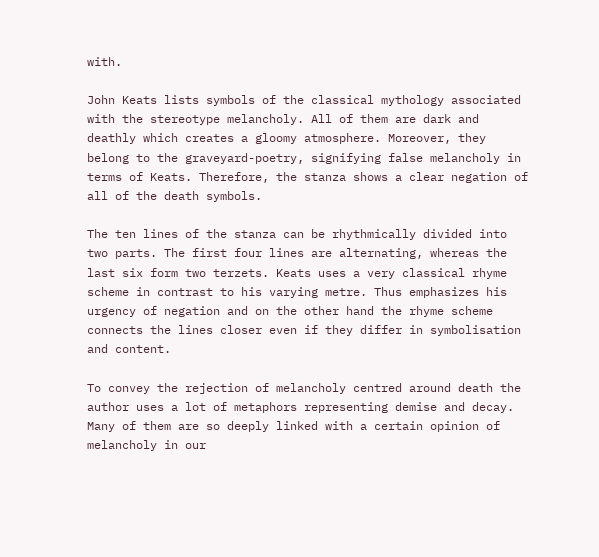with.

John Keats lists symbols of the classical mythology associated with the stereotype melancholy. All of them are dark and deathly which creates a gloomy atmosphere. Moreover, they belong to the graveyard-poetry, signifying false melancholy in terms of Keats. Therefore, the stanza shows a clear negation of all of the death symbols.

The ten lines of the stanza can be rhythmically divided into two parts. The first four lines are alternating, whereas the last six form two terzets. Keats uses a very classical rhyme scheme in contrast to his varying metre. Thus emphasizes his urgency of negation and on the other hand the rhyme scheme connects the lines closer even if they differ in symbolisation and content.

To convey the rejection of melancholy centred around death the author uses a lot of metaphors representing demise and decay. Many of them are so deeply linked with a certain opinion of melancholy in our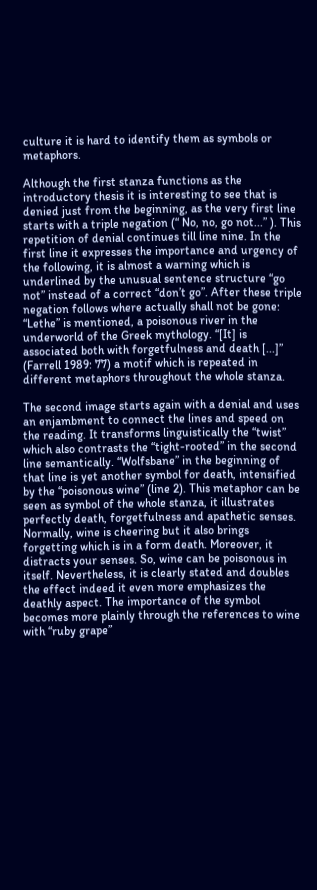culture it is hard to identify them as symbols or metaphors.

Although the first stanza functions as the introductory thesis it is interesting to see that is denied just from the beginning, as the very first line starts with a triple negation (“ No, no, go not...” ). This repetition of denial continues till line nine. In the first line it expresses the importance and urgency of the following, it is almost a warning which is underlined by the unusual sentence structure “go not” instead of a correct “don’t go”. After these triple negation follows where actually shall not be gone: “Lethe” is mentioned, a poisonous river in the underworld of the Greek mythology. “[It] is associated both with forgetfulness and death [...]” (Farrell 1989: 77) a motif which is repeated in different metaphors throughout the whole stanza.

The second image starts again with a denial and uses an enjambment to connect the lines and speed on the reading. It transforms linguistically the “twist” which also contrasts the “tight-rooted” in the second line semantically. “Wolfsbane” in the beginning of that line is yet another symbol for death, intensified by the “poisonous wine” (line 2). This metaphor can be seen as symbol of the whole stanza, it illustrates perfectly death, forgetfulness and apathetic senses. Normally, wine is cheering but it also brings forgetting which is in a form death. Moreover, it distracts your senses. So, wine can be poisonous in itself. Nevertheless, it is clearly stated and doubles the effect indeed it even more emphasizes the deathly aspect. The importance of the symbol becomes more plainly through the references to wine with “ruby grape”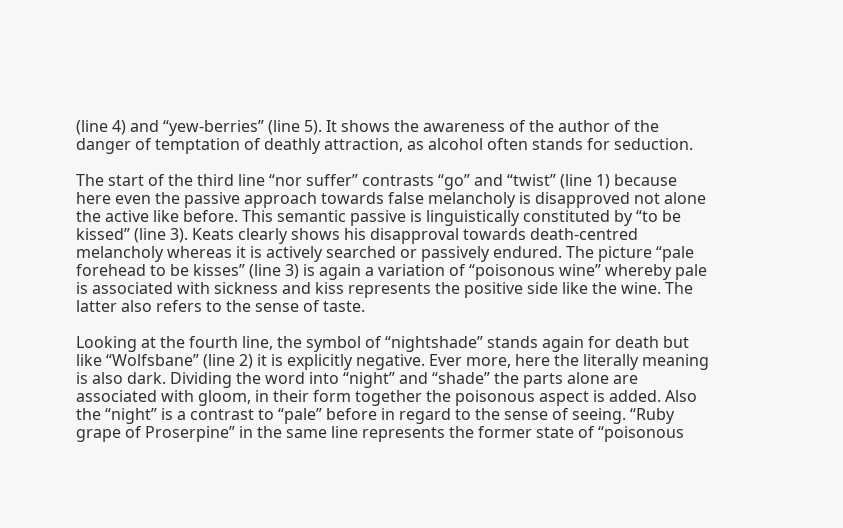(line 4) and “yew-berries” (line 5). It shows the awareness of the author of the danger of temptation of deathly attraction, as alcohol often stands for seduction.

The start of the third line “nor suffer” contrasts “go” and “twist” (line 1) because here even the passive approach towards false melancholy is disapproved not alone the active like before. This semantic passive is linguistically constituted by “to be kissed” (line 3). Keats clearly shows his disapproval towards death-centred melancholy whereas it is actively searched or passively endured. The picture “pale forehead to be kisses” (line 3) is again a variation of “poisonous wine” whereby pale is associated with sickness and kiss represents the positive side like the wine. The latter also refers to the sense of taste.

Looking at the fourth line, the symbol of “nightshade” stands again for death but like “Wolfsbane” (line 2) it is explicitly negative. Ever more, here the literally meaning is also dark. Dividing the word into “night” and “shade” the parts alone are associated with gloom, in their form together the poisonous aspect is added. Also the “night” is a contrast to “pale” before in regard to the sense of seeing. “Ruby grape of Proserpine” in the same line represents the former state of “poisonous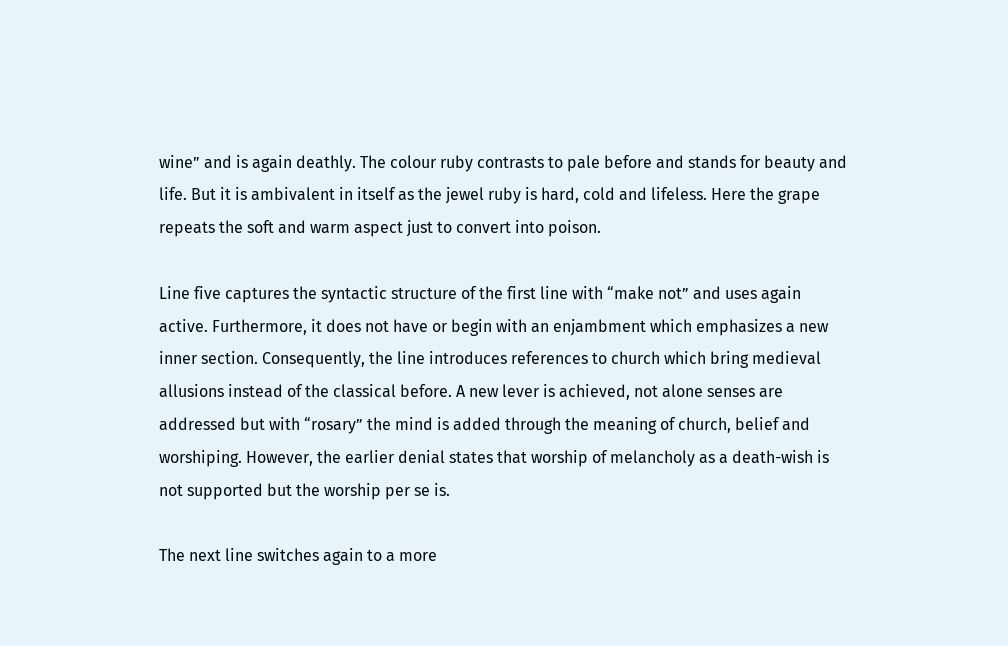wine” and is again deathly. The colour ruby contrasts to pale before and stands for beauty and life. But it is ambivalent in itself as the jewel ruby is hard, cold and lifeless. Here the grape repeats the soft and warm aspect just to convert into poison.

Line five captures the syntactic structure of the first line with “make not” and uses again active. Furthermore, it does not have or begin with an enjambment which emphasizes a new inner section. Consequently, the line introduces references to church which bring medieval allusions instead of the classical before. A new lever is achieved, not alone senses are addressed but with “rosary” the mind is added through the meaning of church, belief and worshiping. However, the earlier denial states that worship of melancholy as a death-wish is not supported but the worship per se is.

The next line switches again to a more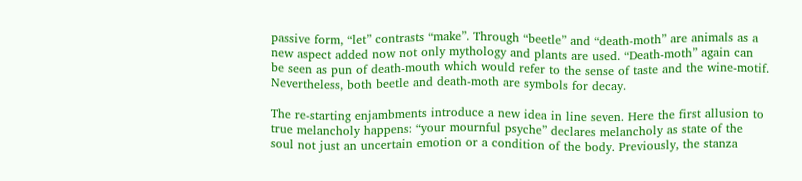passive form, “let” contrasts “make”. Through “beetle” and “death-moth” are animals as a new aspect added now not only mythology and plants are used. “Death-moth” again can be seen as pun of death-mouth which would refer to the sense of taste and the wine-motif. Nevertheless, both beetle and death-moth are symbols for decay.

The re-starting enjambments introduce a new idea in line seven. Here the first allusion to true melancholy happens: “your mournful psyche” declares melancholy as state of the soul not just an uncertain emotion or a condition of the body. Previously, the stanza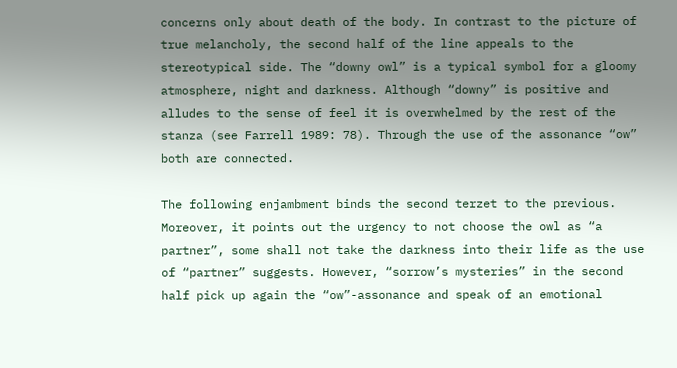concerns only about death of the body. In contrast to the picture of true melancholy, the second half of the line appeals to the stereotypical side. The “downy owl” is a typical symbol for a gloomy atmosphere, night and darkness. Although “downy” is positive and alludes to the sense of feel it is overwhelmed by the rest of the stanza (see Farrell 1989: 78). Through the use of the assonance “ow” both are connected.

The following enjambment binds the second terzet to the previous. Moreover, it points out the urgency to not choose the owl as “a partner”, some shall not take the darkness into their life as the use of “partner” suggests. However, “sorrow’s mysteries” in the second half pick up again the “ow”-assonance and speak of an emotional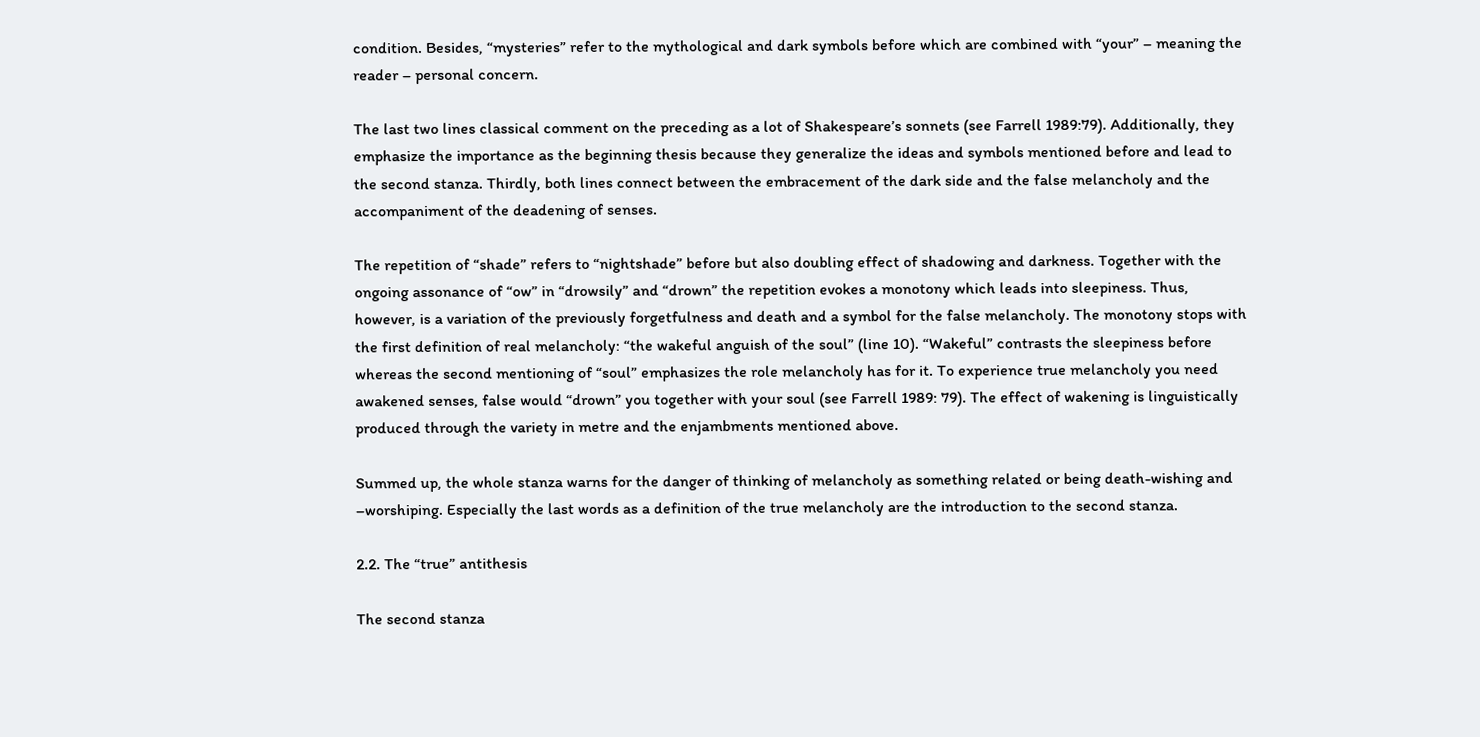condition. Besides, “mysteries” refer to the mythological and dark symbols before which are combined with “your” – meaning the reader – personal concern.

The last two lines classical comment on the preceding as a lot of Shakespeare’s sonnets (see Farrell 1989:79). Additionally, they emphasize the importance as the beginning thesis because they generalize the ideas and symbols mentioned before and lead to the second stanza. Thirdly, both lines connect between the embracement of the dark side and the false melancholy and the accompaniment of the deadening of senses.

The repetition of “shade” refers to “nightshade” before but also doubling effect of shadowing and darkness. Together with the ongoing assonance of “ow” in “drowsily” and “drown” the repetition evokes a monotony which leads into sleepiness. Thus, however, is a variation of the previously forgetfulness and death and a symbol for the false melancholy. The monotony stops with the first definition of real melancholy: “the wakeful anguish of the soul” (line 10). “Wakeful” contrasts the sleepiness before whereas the second mentioning of “soul” emphasizes the role melancholy has for it. To experience true melancholy you need awakened senses, false would “drown” you together with your soul (see Farrell 1989: 79). The effect of wakening is linguistically produced through the variety in metre and the enjambments mentioned above.

Summed up, the whole stanza warns for the danger of thinking of melancholy as something related or being death-wishing and –worshiping. Especially the last words as a definition of the true melancholy are the introduction to the second stanza.

2.2. The “true” antithesis

The second stanza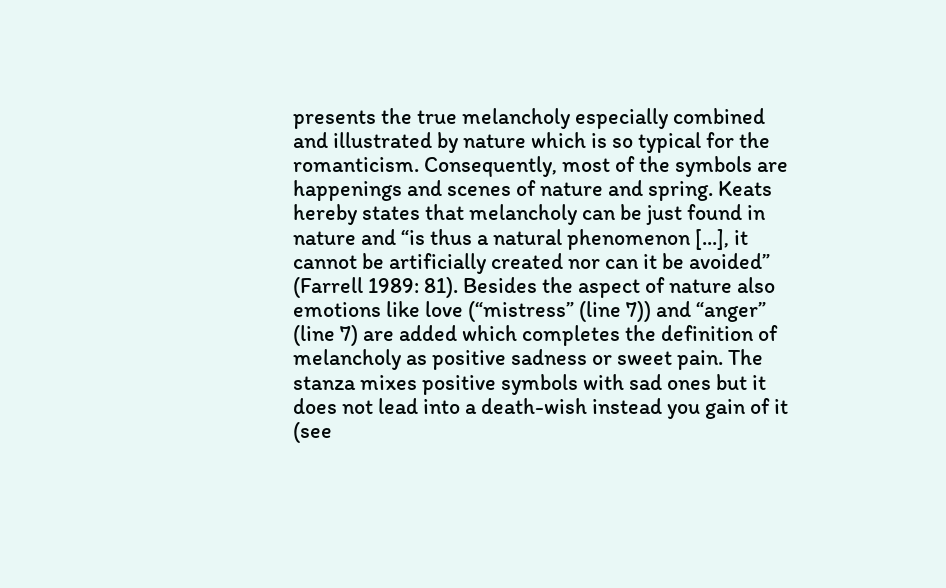presents the true melancholy especially combined and illustrated by nature which is so typical for the romanticism. Consequently, most of the symbols are happenings and scenes of nature and spring. Keats hereby states that melancholy can be just found in nature and “is thus a natural phenomenon [...], it cannot be artificially created nor can it be avoided” (Farrell 1989: 81). Besides the aspect of nature also emotions like love (“mistress” (line 7)) and “anger” (line 7) are added which completes the definition of melancholy as positive sadness or sweet pain. The stanza mixes positive symbols with sad ones but it does not lead into a death-wish instead you gain of it (see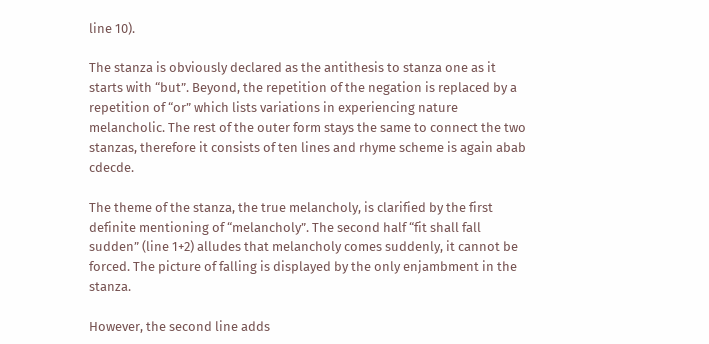line 10).

The stanza is obviously declared as the antithesis to stanza one as it starts with “but”. Beyond, the repetition of the negation is replaced by a repetition of “or” which lists variations in experiencing nature melancholic. The rest of the outer form stays the same to connect the two stanzas, therefore it consists of ten lines and rhyme scheme is again abab cdecde.

The theme of the stanza, the true melancholy, is clarified by the first definite mentioning of “melancholy”. The second half “fit shall fall sudden” (line 1+2) alludes that melancholy comes suddenly, it cannot be forced. The picture of falling is displayed by the only enjambment in the stanza.

However, the second line adds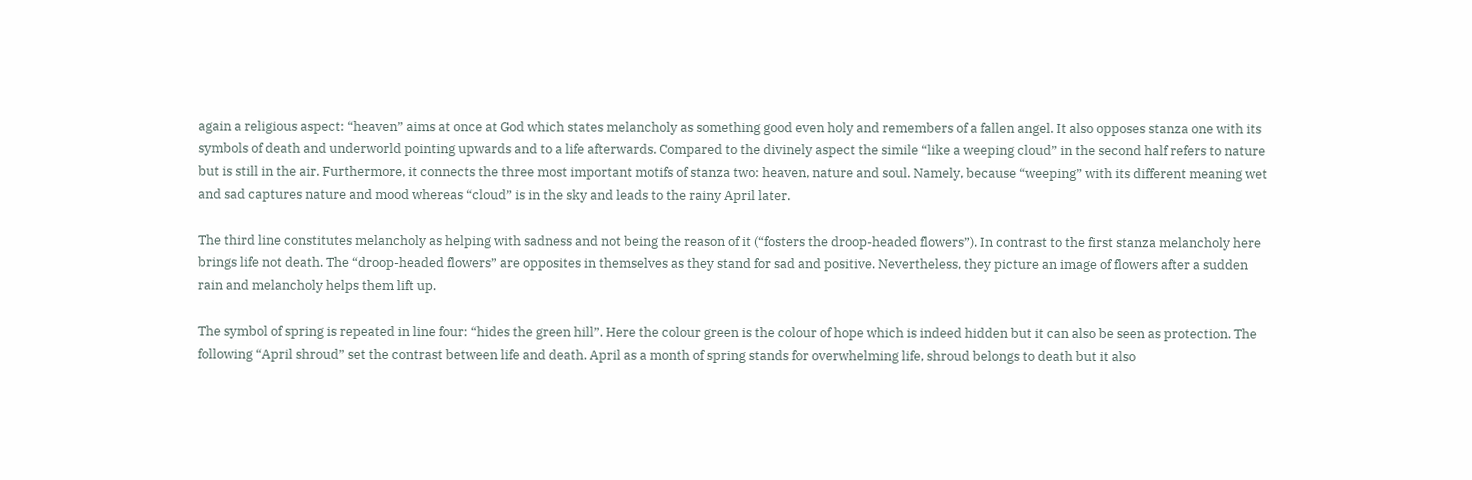again a religious aspect: “heaven” aims at once at God which states melancholy as something good even holy and remembers of a fallen angel. It also opposes stanza one with its symbols of death and underworld pointing upwards and to a life afterwards. Compared to the divinely aspect the simile “like a weeping cloud” in the second half refers to nature but is still in the air. Furthermore, it connects the three most important motifs of stanza two: heaven, nature and soul. Namely, because “weeping” with its different meaning wet and sad captures nature and mood whereas “cloud” is in the sky and leads to the rainy April later.

The third line constitutes melancholy as helping with sadness and not being the reason of it (“fosters the droop-headed flowers”). In contrast to the first stanza melancholy here brings life not death. The “droop-headed flowers” are opposites in themselves as they stand for sad and positive. Nevertheless, they picture an image of flowers after a sudden rain and melancholy helps them lift up.

The symbol of spring is repeated in line four: “hides the green hill”. Here the colour green is the colour of hope which is indeed hidden but it can also be seen as protection. The following “April shroud” set the contrast between life and death. April as a month of spring stands for overwhelming life, shroud belongs to death but it also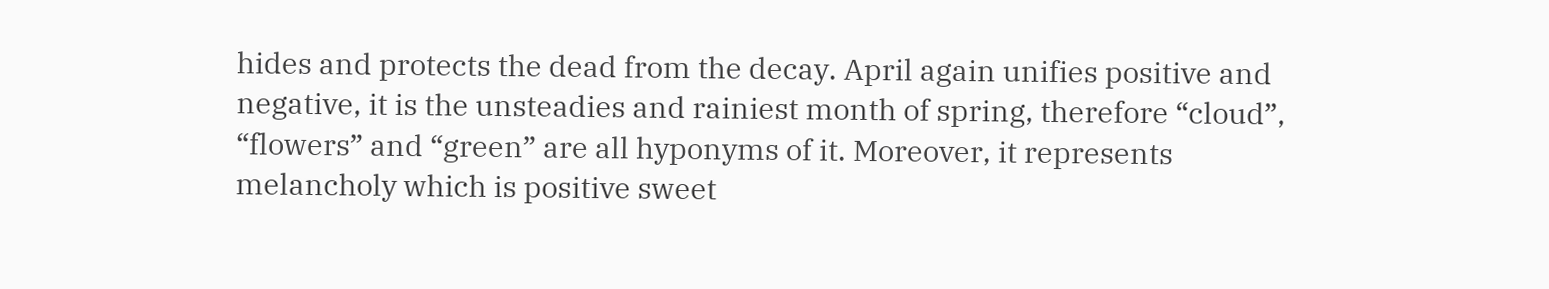hides and protects the dead from the decay. April again unifies positive and negative, it is the unsteadies and rainiest month of spring, therefore “cloud”, “flowers” and “green” are all hyponyms of it. Moreover, it represents melancholy which is positive sweet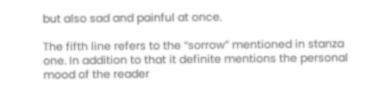but also sad and painful at once.

The fifth line refers to the “sorrow” mentioned in stanza one. In addition to that it definite mentions the personal mood of the reader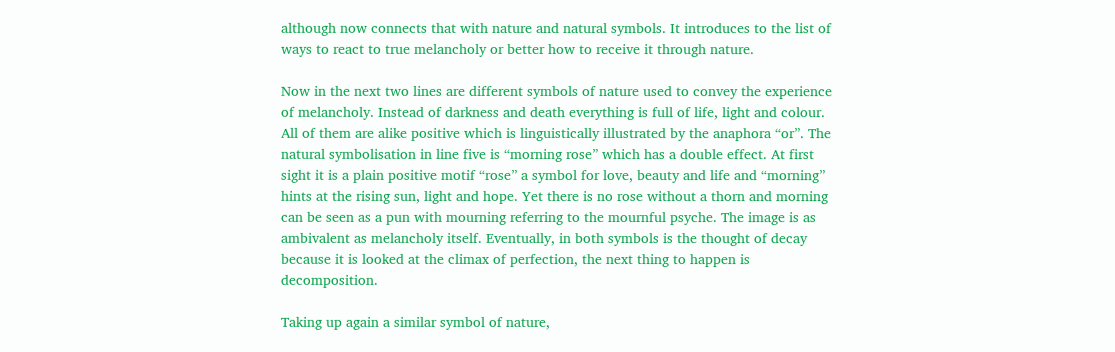although now connects that with nature and natural symbols. It introduces to the list of ways to react to true melancholy or better how to receive it through nature.

Now in the next two lines are different symbols of nature used to convey the experience of melancholy. Instead of darkness and death everything is full of life, light and colour. All of them are alike positive which is linguistically illustrated by the anaphora “or”. The natural symbolisation in line five is “morning rose” which has a double effect. At first sight it is a plain positive motif “rose” a symbol for love, beauty and life and “morning” hints at the rising sun, light and hope. Yet there is no rose without a thorn and morning can be seen as a pun with mourning referring to the mournful psyche. The image is as ambivalent as melancholy itself. Eventually, in both symbols is the thought of decay because it is looked at the climax of perfection, the next thing to happen is decomposition.

Taking up again a similar symbol of nature,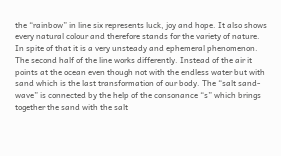the “rainbow” in line six represents luck, joy and hope. It also shows every natural colour and therefore stands for the variety of nature. In spite of that it is a very unsteady and ephemeral phenomenon. The second half of the line works differently. Instead of the air it points at the ocean even though not with the endless water but with sand which is the last transformation of our body. The “salt sand-wave” is connected by the help of the consonance “s” which brings together the sand with the salt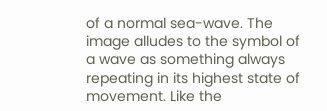of a normal sea-wave. The image alludes to the symbol of a wave as something always repeating in its highest state of movement. Like the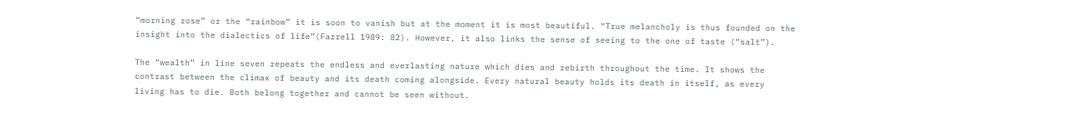“morning rose” or the “rainbow” it is soon to vanish but at the moment it is most beautiful. “True melancholy is thus founded on the insight into the dialectics of life”(Farrell 1989: 82). However, it also links the sense of seeing to the one of taste (“salt”).

The “wealth” in line seven repeats the endless and everlasting nature which dies and rebirth throughout the time. It shows the contrast between the climax of beauty and its death coming alongside. Every natural beauty holds its death in itself, as every living has to die. Both belong together and cannot be seen without.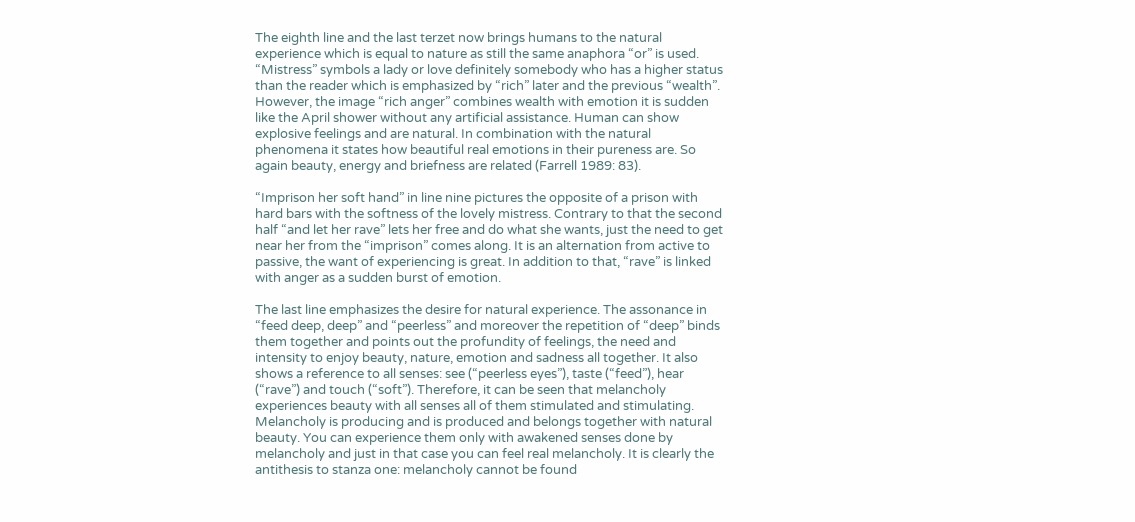The eighth line and the last terzet now brings humans to the natural experience which is equal to nature as still the same anaphora “or” is used. “Mistress” symbols a lady or love definitely somebody who has a higher status than the reader which is emphasized by “rich” later and the previous “wealth”. However, the image “rich anger” combines wealth with emotion it is sudden like the April shower without any artificial assistance. Human can show explosive feelings and are natural. In combination with the natural phenomena it states how beautiful real emotions in their pureness are. So again beauty, energy and briefness are related (Farrell 1989: 83).

“Imprison her soft hand” in line nine pictures the opposite of a prison with hard bars with the softness of the lovely mistress. Contrary to that the second half “and let her rave” lets her free and do what she wants, just the need to get near her from the “imprison” comes along. It is an alternation from active to passive, the want of experiencing is great. In addition to that, “rave” is linked with anger as a sudden burst of emotion.

The last line emphasizes the desire for natural experience. The assonance in “feed deep, deep” and “peerless” and moreover the repetition of “deep” binds them together and points out the profundity of feelings, the need and intensity to enjoy beauty, nature, emotion and sadness all together. It also shows a reference to all senses: see (“peerless eyes”), taste (“feed”), hear (“rave”) and touch (“soft”). Therefore, it can be seen that melancholy experiences beauty with all senses all of them stimulated and stimulating. Melancholy is producing and is produced and belongs together with natural beauty. You can experience them only with awakened senses done by melancholy and just in that case you can feel real melancholy. It is clearly the antithesis to stanza one: melancholy cannot be found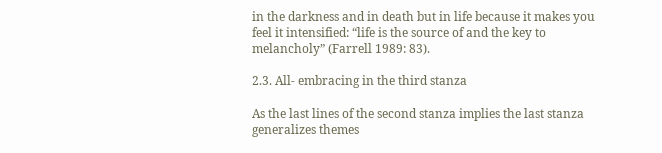in the darkness and in death but in life because it makes you feel it intensified: “life is the source of and the key to melancholy” (Farrell 1989: 83).

2.3. All- embracing in the third stanza

As the last lines of the second stanza implies the last stanza generalizes themes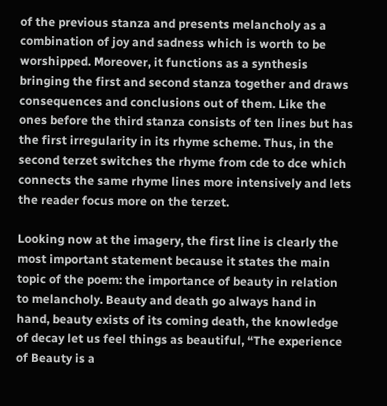of the previous stanza and presents melancholy as a combination of joy and sadness which is worth to be worshipped. Moreover, it functions as a synthesis bringing the first and second stanza together and draws consequences and conclusions out of them. Like the ones before the third stanza consists of ten lines but has the first irregularity in its rhyme scheme. Thus, in the second terzet switches the rhyme from cde to dce which connects the same rhyme lines more intensively and lets the reader focus more on the terzet.

Looking now at the imagery, the first line is clearly the most important statement because it states the main topic of the poem: the importance of beauty in relation to melancholy. Beauty and death go always hand in hand, beauty exists of its coming death, the knowledge of decay let us feel things as beautiful, “The experience of Beauty is a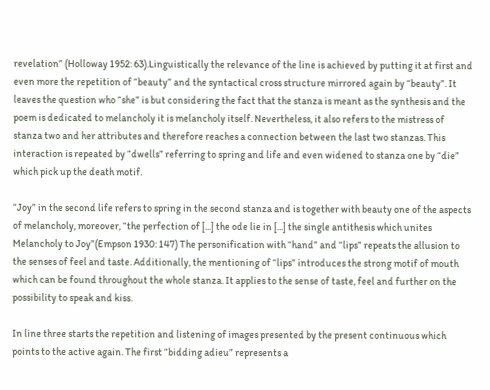revelation” (Holloway 1952: 63).Linguistically the relevance of the line is achieved by putting it at first and even more the repetition of “beauty” and the syntactical cross structure mirrored again by “beauty”. It leaves the question who “she” is but considering the fact that the stanza is meant as the synthesis and the poem is dedicated to melancholy it is melancholy itself. Nevertheless, it also refers to the mistress of stanza two and her attributes and therefore reaches a connection between the last two stanzas. This interaction is repeated by “dwells” referring to spring and life and even widened to stanza one by “die” which pick up the death motif.

“Joy” in the second life refers to spring in the second stanza and is together with beauty one of the aspects of melancholy, moreover, “the perfection of [...] the ode lie in [...] the single antithesis which unites Melancholy to Joy”(Empson 1930: 147) The personification with “hand” and “lips” repeats the allusion to the senses of feel and taste. Additionally, the mentioning of “lips” introduces the strong motif of mouth which can be found throughout the whole stanza. It applies to the sense of taste, feel and further on the possibility to speak and kiss.

In line three starts the repetition and listening of images presented by the present continuous which points to the active again. The first “bidding adieu” represents a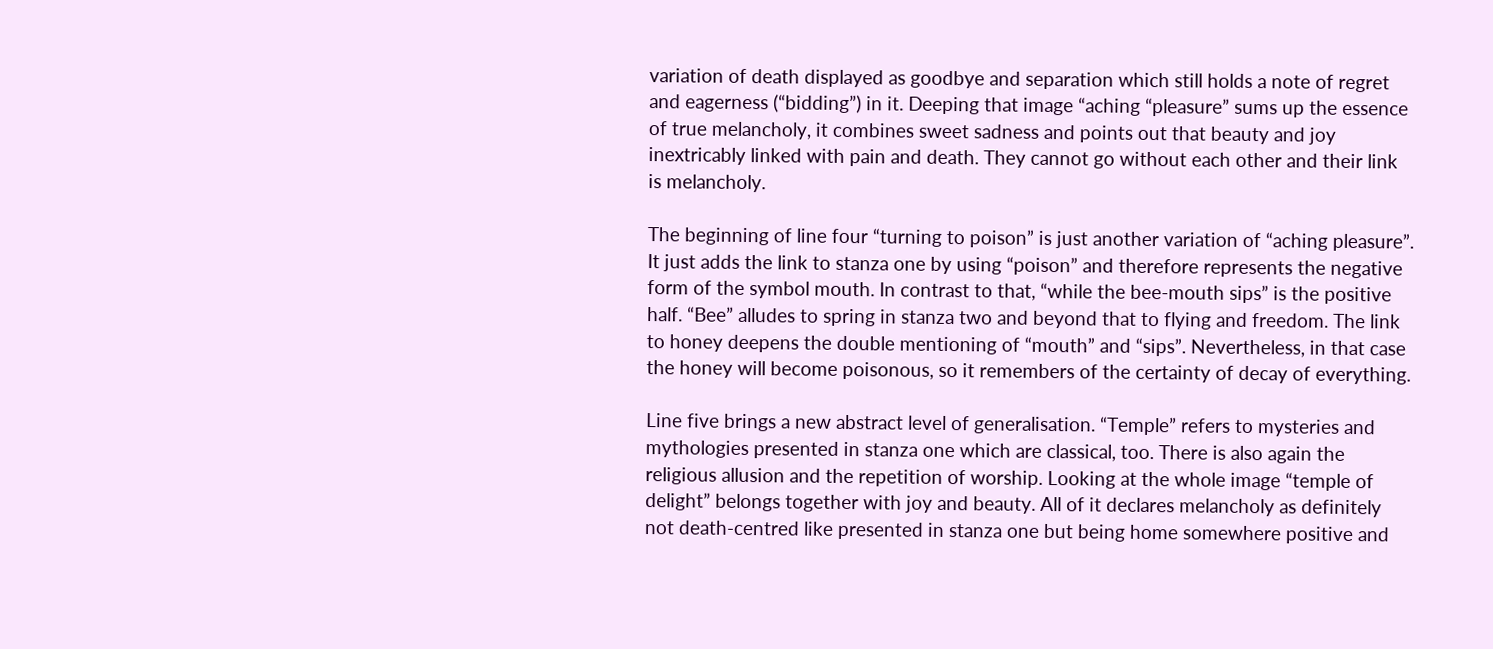variation of death displayed as goodbye and separation which still holds a note of regret and eagerness (“bidding”) in it. Deeping that image “aching “pleasure” sums up the essence of true melancholy, it combines sweet sadness and points out that beauty and joy inextricably linked with pain and death. They cannot go without each other and their link is melancholy.

The beginning of line four “turning to poison” is just another variation of “aching pleasure”. It just adds the link to stanza one by using “poison” and therefore represents the negative form of the symbol mouth. In contrast to that, “while the bee-mouth sips” is the positive half. “Bee” alludes to spring in stanza two and beyond that to flying and freedom. The link to honey deepens the double mentioning of “mouth” and “sips”. Nevertheless, in that case the honey will become poisonous, so it remembers of the certainty of decay of everything.

Line five brings a new abstract level of generalisation. “Temple” refers to mysteries and mythologies presented in stanza one which are classical, too. There is also again the religious allusion and the repetition of worship. Looking at the whole image “temple of delight” belongs together with joy and beauty. All of it declares melancholy as definitely not death-centred like presented in stanza one but being home somewhere positive and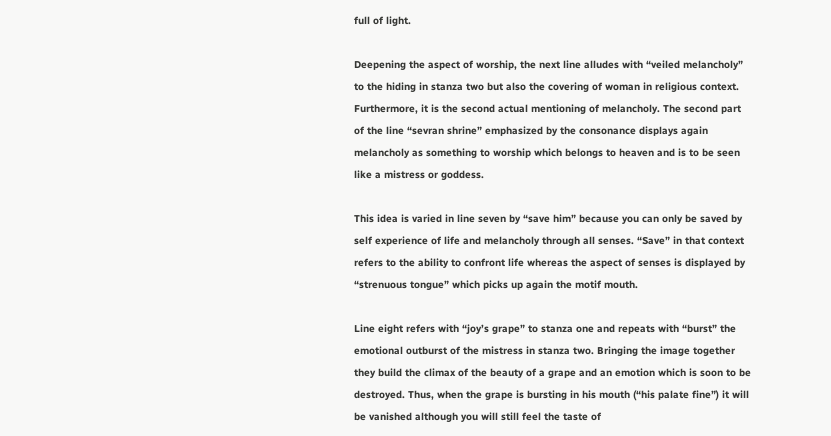full of light.

Deepening the aspect of worship, the next line alludes with “veiled melancholy” to the hiding in stanza two but also the covering of woman in religious context. Furthermore, it is the second actual mentioning of melancholy. The second part of the line “sevran shrine” emphasized by the consonance displays again melancholy as something to worship which belongs to heaven and is to be seen like a mistress or goddess.

This idea is varied in line seven by “save him” because you can only be saved by self experience of life and melancholy through all senses. “Save” in that context refers to the ability to confront life whereas the aspect of senses is displayed by “strenuous tongue” which picks up again the motif mouth.

Line eight refers with “joy’s grape” to stanza one and repeats with “burst” the emotional outburst of the mistress in stanza two. Bringing the image together they build the climax of the beauty of a grape and an emotion which is soon to be destroyed. Thus, when the grape is bursting in his mouth (“his palate fine”) it will be vanished although you will still feel the taste of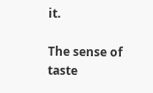it.

The sense of taste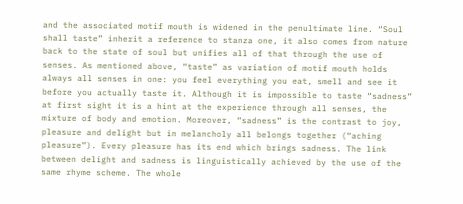and the associated motif mouth is widened in the penultimate line. “Soul shall taste” inherit a reference to stanza one, it also comes from nature back to the state of soul but unifies all of that through the use of senses. As mentioned above, “taste” as variation of motif mouth holds always all senses in one: you feel everything you eat, smell and see it before you actually taste it. Although it is impossible to taste “sadness” at first sight it is a hint at the experience through all senses, the mixture of body and emotion. Moreover, “sadness” is the contrast to joy, pleasure and delight but in melancholy all belongs together (“aching pleasure”). Every pleasure has its end which brings sadness. The link between delight and sadness is linguistically achieved by the use of the same rhyme scheme. The whole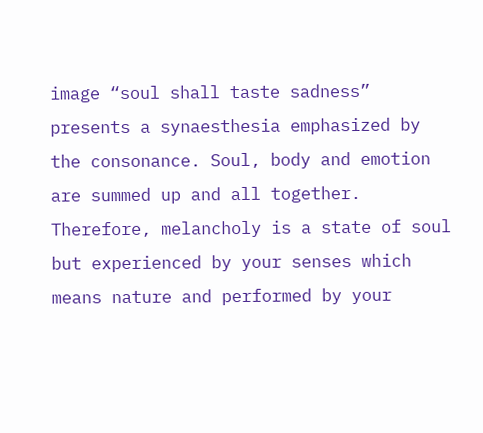image “soul shall taste sadness” presents a synaesthesia emphasized by the consonance. Soul, body and emotion are summed up and all together. Therefore, melancholy is a state of soul but experienced by your senses which means nature and performed by your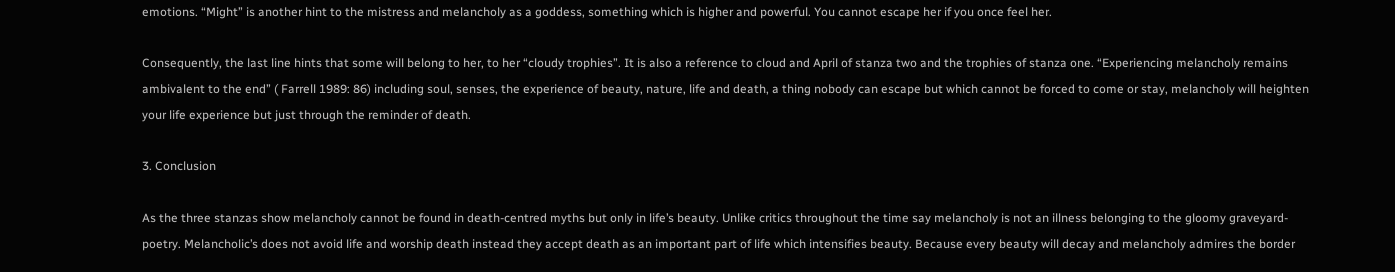emotions. “Might” is another hint to the mistress and melancholy as a goddess, something which is higher and powerful. You cannot escape her if you once feel her.

Consequently, the last line hints that some will belong to her, to her “cloudy trophies”. It is also a reference to cloud and April of stanza two and the trophies of stanza one. “Experiencing melancholy remains ambivalent to the end” ( Farrell 1989: 86) including soul, senses, the experience of beauty, nature, life and death, a thing nobody can escape but which cannot be forced to come or stay, melancholy will heighten your life experience but just through the reminder of death.

3. Conclusion

As the three stanzas show melancholy cannot be found in death-centred myths but only in life’s beauty. Unlike critics throughout the time say melancholy is not an illness belonging to the gloomy graveyard-poetry. Melancholic’s does not avoid life and worship death instead they accept death as an important part of life which intensifies beauty. Because every beauty will decay and melancholy admires the border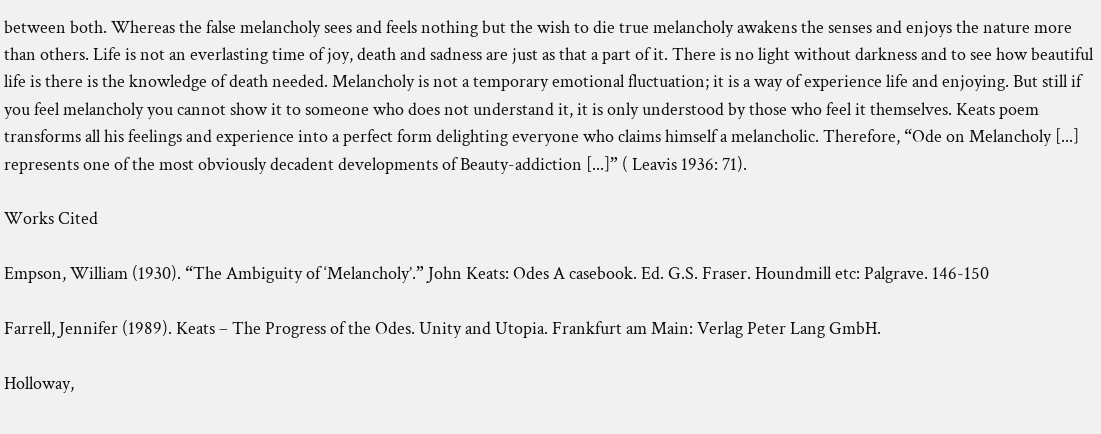between both. Whereas the false melancholy sees and feels nothing but the wish to die true melancholy awakens the senses and enjoys the nature more than others. Life is not an everlasting time of joy, death and sadness are just as that a part of it. There is no light without darkness and to see how beautiful life is there is the knowledge of death needed. Melancholy is not a temporary emotional fluctuation; it is a way of experience life and enjoying. But still if you feel melancholy you cannot show it to someone who does not understand it, it is only understood by those who feel it themselves. Keats poem transforms all his feelings and experience into a perfect form delighting everyone who claims himself a melancholic. Therefore, “Ode on Melancholy [...] represents one of the most obviously decadent developments of Beauty-addiction [...]” ( Leavis 1936: 71).

Works Cited

Empson, William (1930). “The Ambiguity of ‘Melancholy’.” John Keats: Odes A casebook. Ed. G.S. Fraser. Houndmill etc: Palgrave. 146-150

Farrell, Jennifer (1989). Keats – The Progress of the Odes. Unity and Utopia. Frankfurt am Main: Verlag Peter Lang GmbH.

Holloway,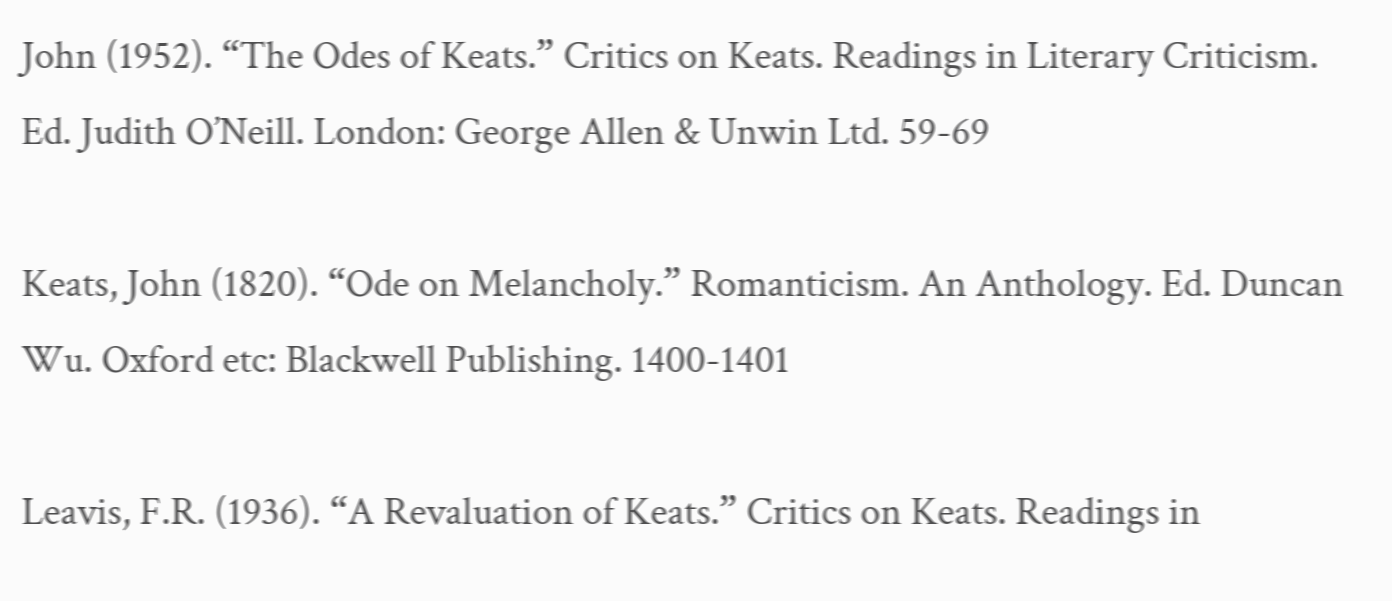John (1952). “The Odes of Keats.” Critics on Keats. Readings in Literary Criticism. Ed. Judith O’Neill. London: George Allen & Unwin Ltd. 59-69

Keats, John (1820). “Ode on Melancholy.” Romanticism. An Anthology. Ed. Duncan Wu. Oxford etc: Blackwell Publishing. 1400-1401

Leavis, F.R. (1936). “A Revaluation of Keats.” Critics on Keats. Readings in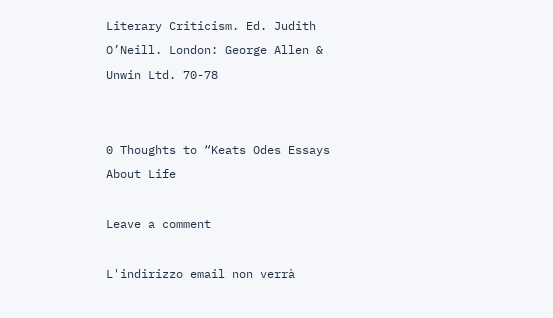Literary Criticism. Ed. Judith O’Neill. London: George Allen & Unwin Ltd. 70-78


0 Thoughts to “Keats Odes Essays About Life

Leave a comment

L'indirizzo email non verrà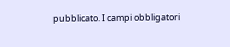pubblicato. I campi obbligatori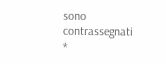sono contrassegnati *